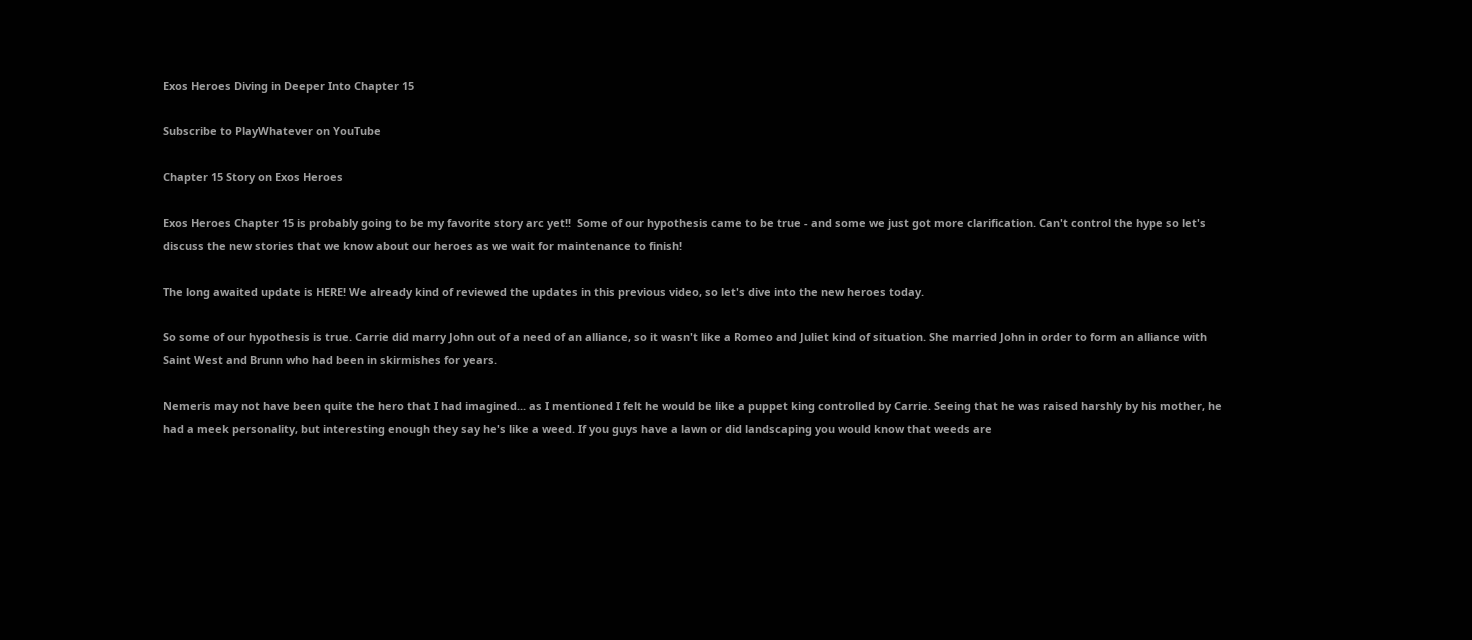Exos Heroes Diving in Deeper Into Chapter 15

Subscribe to PlayWhatever on YouTube

Chapter 15 Story on Exos Heroes

Exos Heroes Chapter 15 is probably going to be my favorite story arc yet!!  Some of our hypothesis came to be true - and some we just got more clarification. Can't control the hype so let's discuss the new stories that we know about our heroes as we wait for maintenance to finish!

The long awaited update is HERE! We already kind of reviewed the updates in this previous video, so let's dive into the new heroes today.

So some of our hypothesis is true. Carrie did marry John out of a need of an alliance, so it wasn't like a Romeo and Juliet kind of situation. She married John in order to form an alliance with Saint West and Brunn who had been in skirmishes for years.

Nemeris may not have been quite the hero that I had imagined... as I mentioned I felt he would be like a puppet king controlled by Carrie. Seeing that he was raised harshly by his mother, he had a meek personality, but interesting enough they say he's like a weed. If you guys have a lawn or did landscaping you would know that weeds are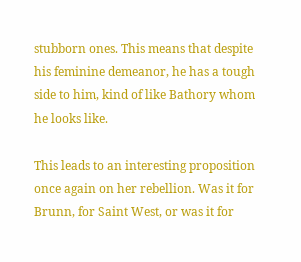stubborn ones. This means that despite his feminine demeanor, he has a tough side to him, kind of like Bathory whom he looks like.

This leads to an interesting proposition once again on her rebellion. Was it for Brunn, for Saint West, or was it for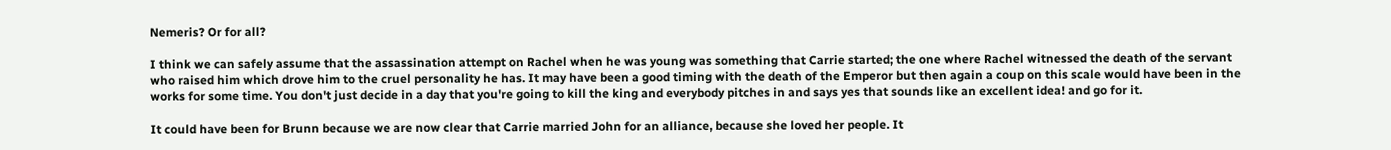Nemeris? Or for all?

I think we can safely assume that the assassination attempt on Rachel when he was young was something that Carrie started; the one where Rachel witnessed the death of the servant who raised him which drove him to the cruel personality he has. It may have been a good timing with the death of the Emperor but then again a coup on this scale would have been in the works for some time. You don't just decide in a day that you're going to kill the king and everybody pitches in and says yes that sounds like an excellent idea! and go for it.

It could have been for Brunn because we are now clear that Carrie married John for an alliance, because she loved her people. It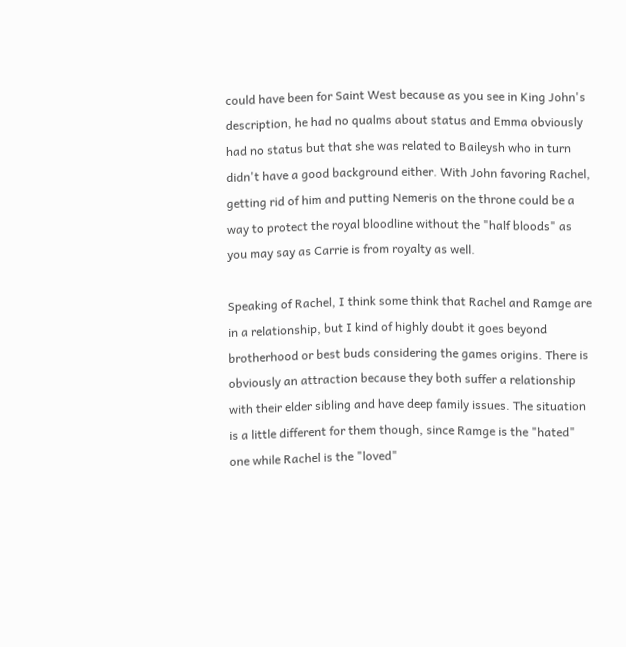could have been for Saint West because as you see in King John's description, he had no qualms about status and Emma obviously had no status but that she was related to Baileysh who in turn didn't have a good background either. With John favoring Rachel, getting rid of him and putting Nemeris on the throne could be a way to protect the royal bloodline without the "half bloods" as you may say as Carrie is from royalty as well.

Speaking of Rachel, I think some think that Rachel and Ramge are in a relationship, but I kind of highly doubt it goes beyond brotherhood or best buds considering the games origins. There is obviously an attraction because they both suffer a relationship with their elder sibling and have deep family issues. The situation is a little different for them though, since Ramge is the "hated" one while Rachel is the "loved"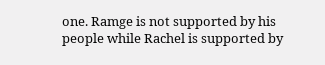one. Ramge is not supported by his people while Rachel is supported by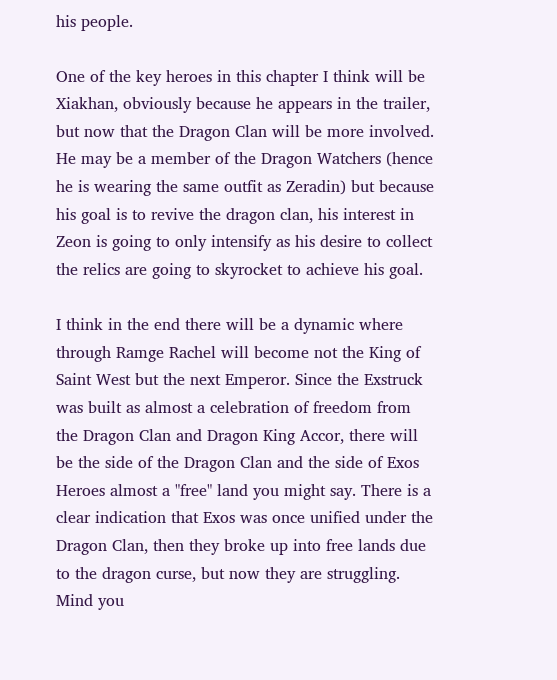his people.

One of the key heroes in this chapter I think will be Xiakhan, obviously because he appears in the trailer, but now that the Dragon Clan will be more involved. He may be a member of the Dragon Watchers (hence he is wearing the same outfit as Zeradin) but because his goal is to revive the dragon clan, his interest in Zeon is going to only intensify as his desire to collect the relics are going to skyrocket to achieve his goal.

I think in the end there will be a dynamic where through Ramge Rachel will become not the King of Saint West but the next Emperor. Since the Exstruck was built as almost a celebration of freedom from the Dragon Clan and Dragon King Accor, there will be the side of the Dragon Clan and the side of Exos Heroes almost a "free" land you might say. There is a clear indication that Exos was once unified under the Dragon Clan, then they broke up into free lands due to the dragon curse, but now they are struggling. Mind you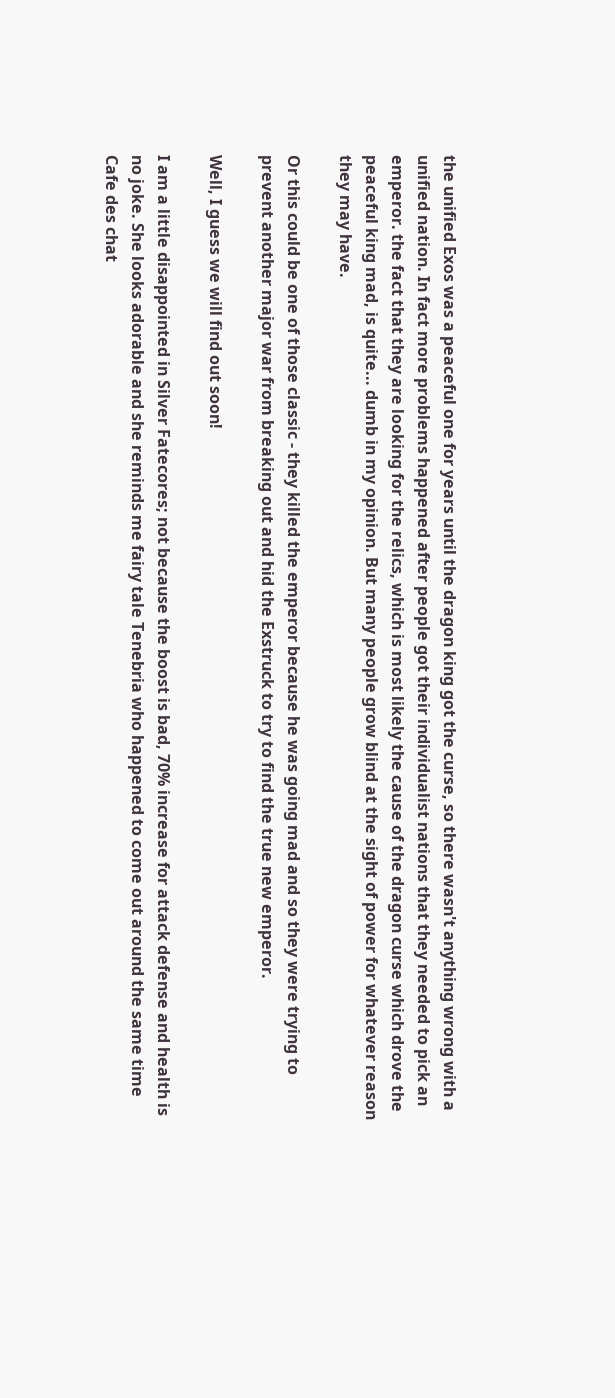the unified Exos was a peaceful one for years until the dragon king got the curse, so there wasn't anything wrong with a unified nation. In fact more problems happened after people got their individualist nations that they needed to pick an emperor. the fact that they are looking for the relics, which is most likely the cause of the dragon curse which drove the peaceful king mad, is quite... dumb in my opinion. But many people grow blind at the sight of power for whatever reason they may have.

Or this could be one of those classic - they killed the emperor because he was going mad and so they were trying to prevent another major war from breaking out and hid the Exstruck to try to find the true new emperor.

Well, I guess we will find out soon!

I am a little disappointed in Silver Fatecores; not because the boost is bad, 70% increase for attack defense and health is no joke. She looks adorable and she reminds me fairy tale Tenebria who happened to come out around the same time Cafe des chat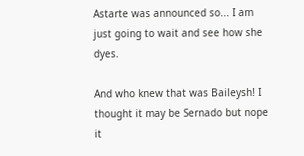Astarte was announced so... I am just going to wait and see how she dyes.

And who knew that was Baileysh! I thought it may be Sernado but nope it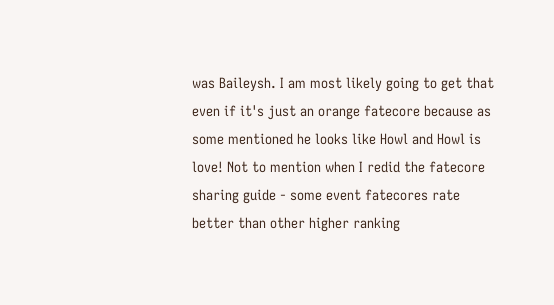was Baileysh. I am most likely going to get that even if it's just an orange fatecore because as some mentioned he looks like Howl and Howl is love! Not to mention when I redid the fatecore sharing guide - some event fatecores rate better than other higher ranking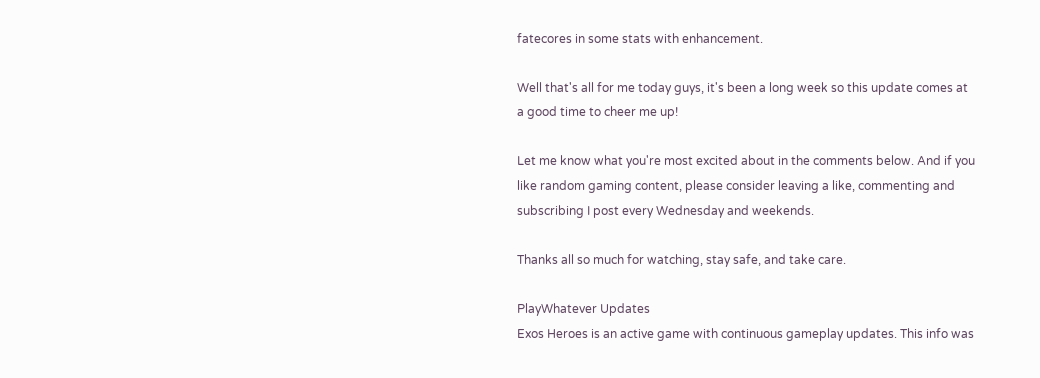fatecores in some stats with enhancement.

Well that's all for me today guys, it's been a long week so this update comes at a good time to cheer me up!

Let me know what you're most excited about in the comments below. And if you like random gaming content, please consider leaving a like, commenting and subscribing I post every Wednesday and weekends.

Thanks all so much for watching, stay safe, and take care.

PlayWhatever Updates
Exos Heroes is an active game with continuous gameplay updates. This info was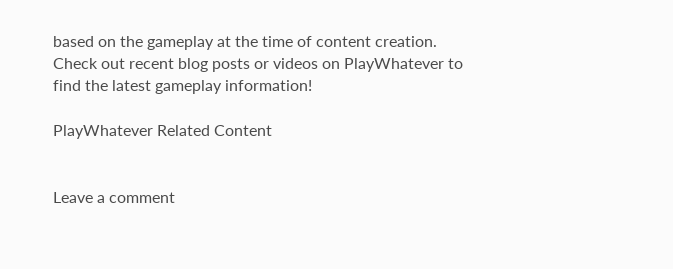based on the gameplay at the time of content creation. Check out recent blog posts or videos on PlayWhatever to find the latest gameplay information!

PlayWhatever Related Content


Leave a comment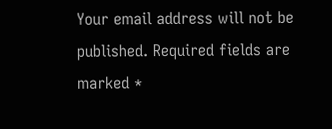Your email address will not be published. Required fields are marked *